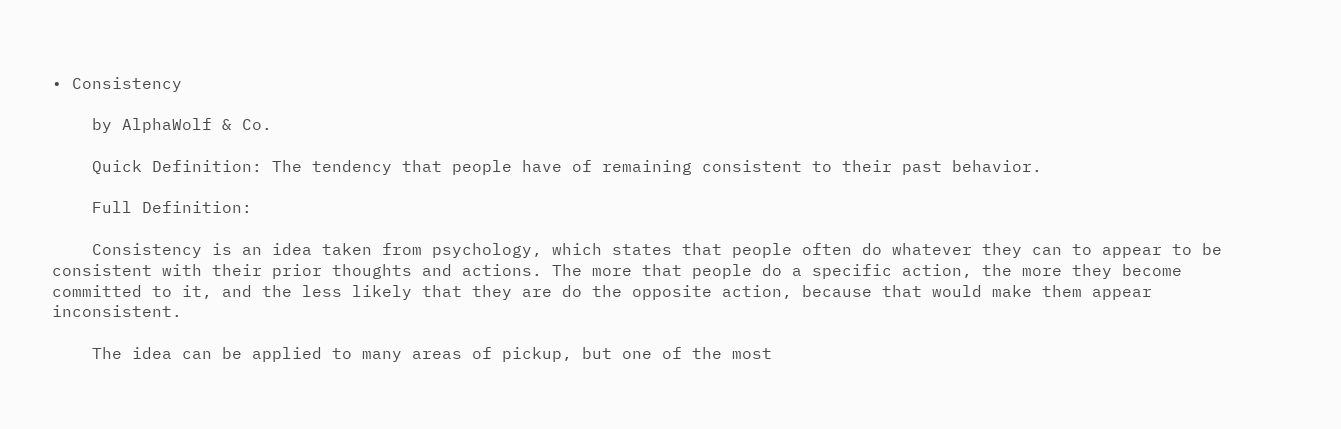• Consistency

    by AlphaWolf & Co.

    Quick Definition: The tendency that people have of remaining consistent to their past behavior.

    Full Definition:

    Consistency is an idea taken from psychology, which states that people often do whatever they can to appear to be consistent with their prior thoughts and actions. The more that people do a specific action, the more they become committed to it, and the less likely that they are do the opposite action, because that would make them appear inconsistent.

    The idea can be applied to many areas of pickup, but one of the most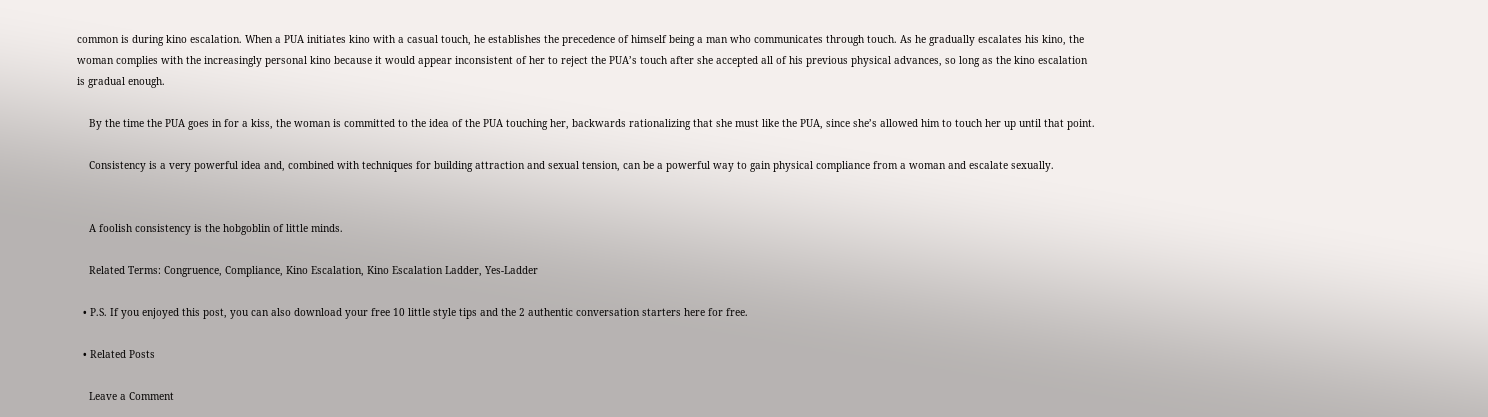common is during kino escalation. When a PUA initiates kino with a casual touch, he establishes the precedence of himself being a man who communicates through touch. As he gradually escalates his kino, the woman complies with the increasingly personal kino because it would appear inconsistent of her to reject the PUA’s touch after she accepted all of his previous physical advances, so long as the kino escalation is gradual enough.

    By the time the PUA goes in for a kiss, the woman is committed to the idea of the PUA touching her, backwards rationalizing that she must like the PUA, since she’s allowed him to touch her up until that point.

    Consistency is a very powerful idea and, combined with techniques for building attraction and sexual tension, can be a powerful way to gain physical compliance from a woman and escalate sexually.


    A foolish consistency is the hobgoblin of little minds.

    Related Terms: Congruence, Compliance, Kino Escalation, Kino Escalation Ladder, Yes-Ladder

  • P.S. If you enjoyed this post, you can also download your free 10 little style tips and the 2 authentic conversation starters here for free.

  • Related Posts

    Leave a Comment